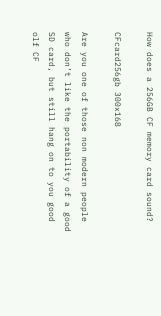How does a 256GB CF memory card sound?

CFcard256gb 300x168

Are you one of those non modern people who don’t like the portability of a good SD card, but still hang on to you good olf CF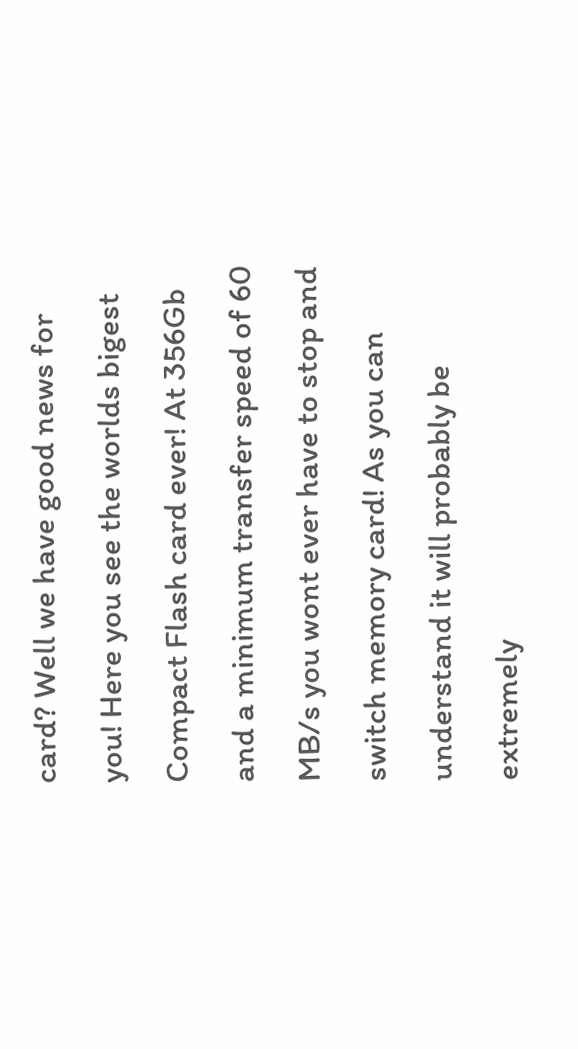card? Well we have good news for you! Here you see the worlds bigest Compact Flash card ever! At 356Gb and a minimum transfer speed of 60 MB/s you wont ever have to stop and switch memory card! As you can understand it will probably be extremely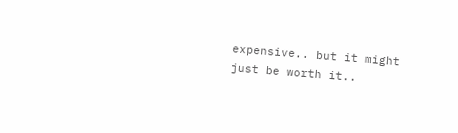expensive.. but it might just be worth it..